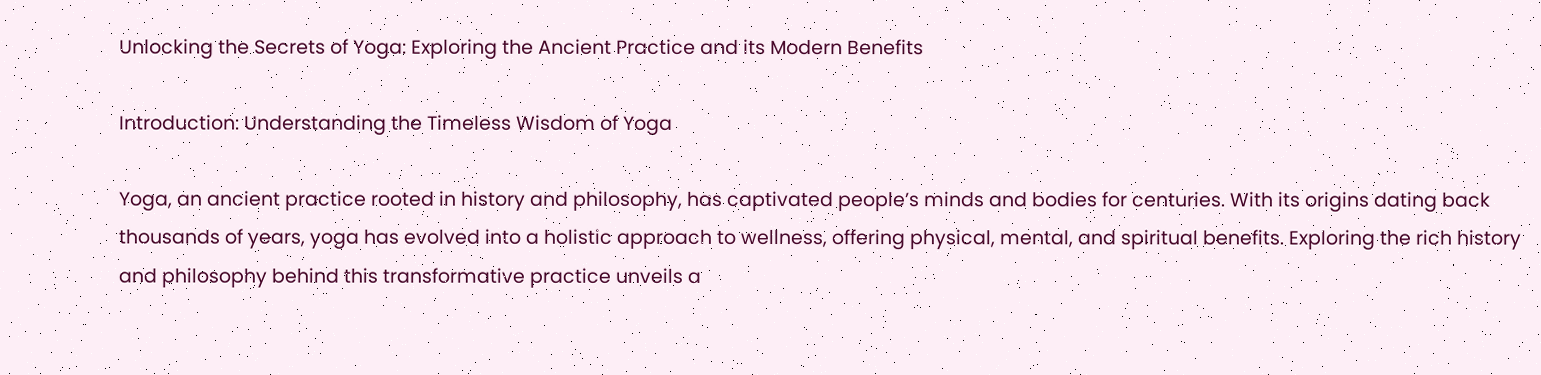Unlocking the Secrets of Yoga: Exploring the Ancient Practice and its Modern Benefits

Introduction: Understanding the Timeless Wisdom of Yoga

Yoga, an ancient practice rooted in history and philosophy, has captivated people’s minds and bodies for centuries. With its origins dating back thousands of years, yoga has evolved into a holistic approach to wellness, offering physical, mental, and spiritual benefits. Exploring the rich history and philosophy behind this transformative practice unveils a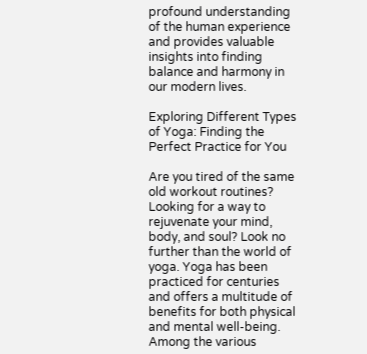profound understanding of the human experience and provides valuable insights into finding balance and harmony in our modern lives.

Exploring Different Types of Yoga: Finding the Perfect Practice for You

Are you tired of the same old workout routines? Looking for a way to rejuvenate your mind, body, and soul? Look no further than the world of yoga. Yoga has been practiced for centuries and offers a multitude of benefits for both physical and mental well-being. Among the various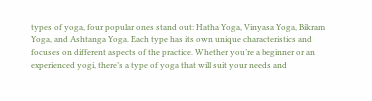types of yoga, four popular ones stand out: Hatha Yoga, Vinyasa Yoga, Bikram Yoga, and Ashtanga Yoga. Each type has its own unique characteristics and focuses on different aspects of the practice. Whether you’re a beginner or an experienced yogi, there’s a type of yoga that will suit your needs and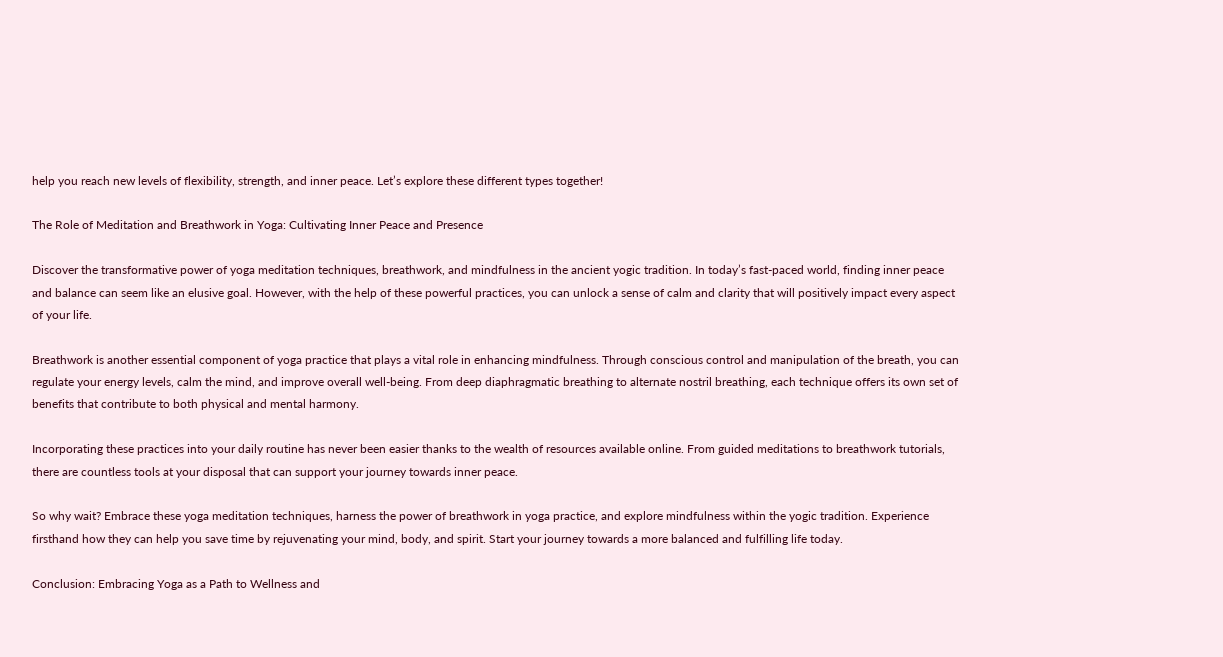help you reach new levels of flexibility, strength, and inner peace. Let’s explore these different types together!

The Role of Meditation and Breathwork in Yoga: Cultivating Inner Peace and Presence

Discover the transformative power of yoga meditation techniques, breathwork, and mindfulness in the ancient yogic tradition. In today’s fast-paced world, finding inner peace and balance can seem like an elusive goal. However, with the help of these powerful practices, you can unlock a sense of calm and clarity that will positively impact every aspect of your life.

Breathwork is another essential component of yoga practice that plays a vital role in enhancing mindfulness. Through conscious control and manipulation of the breath, you can regulate your energy levels, calm the mind, and improve overall well-being. From deep diaphragmatic breathing to alternate nostril breathing, each technique offers its own set of benefits that contribute to both physical and mental harmony.

Incorporating these practices into your daily routine has never been easier thanks to the wealth of resources available online. From guided meditations to breathwork tutorials, there are countless tools at your disposal that can support your journey towards inner peace.

So why wait? Embrace these yoga meditation techniques, harness the power of breathwork in yoga practice, and explore mindfulness within the yogic tradition. Experience firsthand how they can help you save time by rejuvenating your mind, body, and spirit. Start your journey towards a more balanced and fulfilling life today.

Conclusion: Embracing Yoga as a Path to Wellness and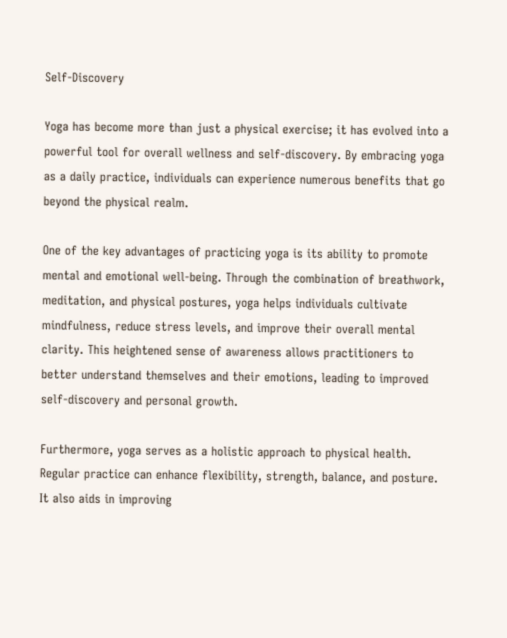Self-Discovery

Yoga has become more than just a physical exercise; it has evolved into a powerful tool for overall wellness and self-discovery. By embracing yoga as a daily practice, individuals can experience numerous benefits that go beyond the physical realm.

One of the key advantages of practicing yoga is its ability to promote mental and emotional well-being. Through the combination of breathwork, meditation, and physical postures, yoga helps individuals cultivate mindfulness, reduce stress levels, and improve their overall mental clarity. This heightened sense of awareness allows practitioners to better understand themselves and their emotions, leading to improved self-discovery and personal growth.

Furthermore, yoga serves as a holistic approach to physical health. Regular practice can enhance flexibility, strength, balance, and posture. It also aids in improving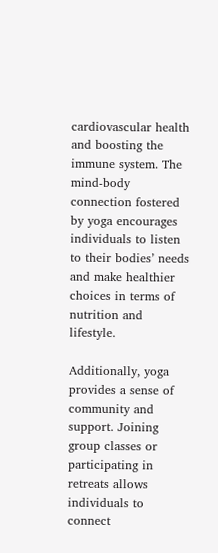cardiovascular health and boosting the immune system. The mind-body connection fostered by yoga encourages individuals to listen to their bodies’ needs and make healthier choices in terms of nutrition and lifestyle.

Additionally, yoga provides a sense of community and support. Joining group classes or participating in retreats allows individuals to connect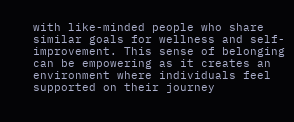with like-minded people who share similar goals for wellness and self-improvement. This sense of belonging can be empowering as it creates an environment where individuals feel supported on their journey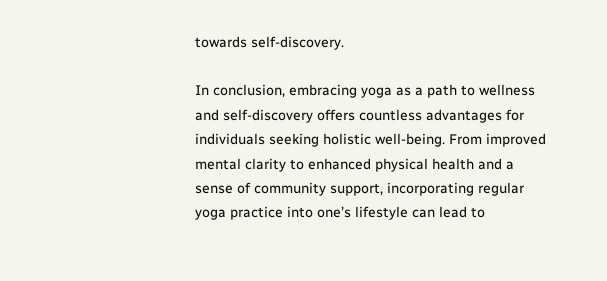towards self-discovery.

In conclusion, embracing yoga as a path to wellness and self-discovery offers countless advantages for individuals seeking holistic well-being. From improved mental clarity to enhanced physical health and a sense of community support, incorporating regular yoga practice into one’s lifestyle can lead to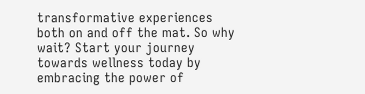transformative experiences both on and off the mat. So why wait? Start your journey towards wellness today by embracing the power of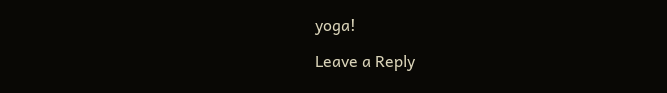yoga!

Leave a Reply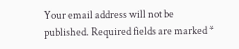Your email address will not be published. Required fields are marked *